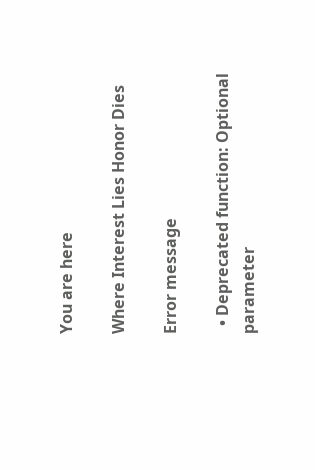You are here

Where Interest Lies Honor Dies

Error message

  • Deprecated function: Optional parameter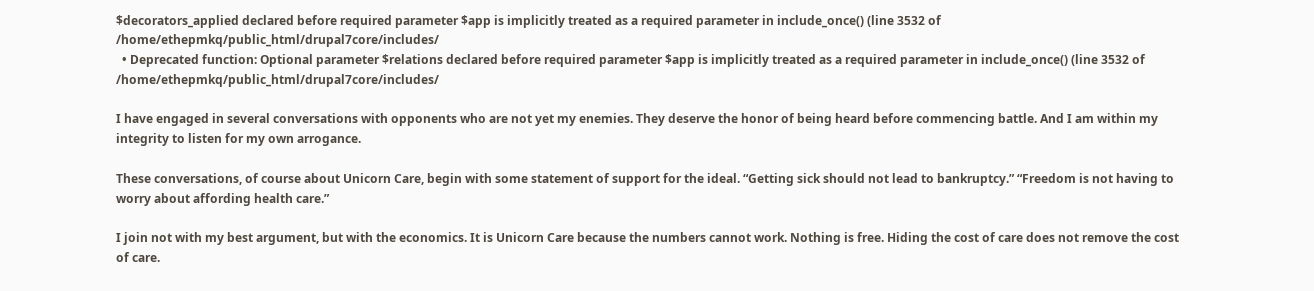$decorators_applied declared before required parameter $app is implicitly treated as a required parameter in include_once() (line 3532 of /home/ethepmkq/public_html/drupal7core/includes/
  • Deprecated function: Optional parameter $relations declared before required parameter $app is implicitly treated as a required parameter in include_once() (line 3532 of /home/ethepmkq/public_html/drupal7core/includes/

I have engaged in several conversations with opponents who are not yet my enemies. They deserve the honor of being heard before commencing battle. And I am within my integrity to listen for my own arrogance.

These conversations, of course about Unicorn Care, begin with some statement of support for the ideal. “Getting sick should not lead to bankruptcy.” “Freedom is not having to worry about affording health care.”

I join not with my best argument, but with the economics. It is Unicorn Care because the numbers cannot work. Nothing is free. Hiding the cost of care does not remove the cost of care.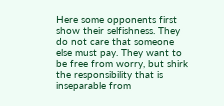Here some opponents first show their selfishness. They do not care that someone else must pay. They want to be free from worry, but shirk the responsibility that is inseparable from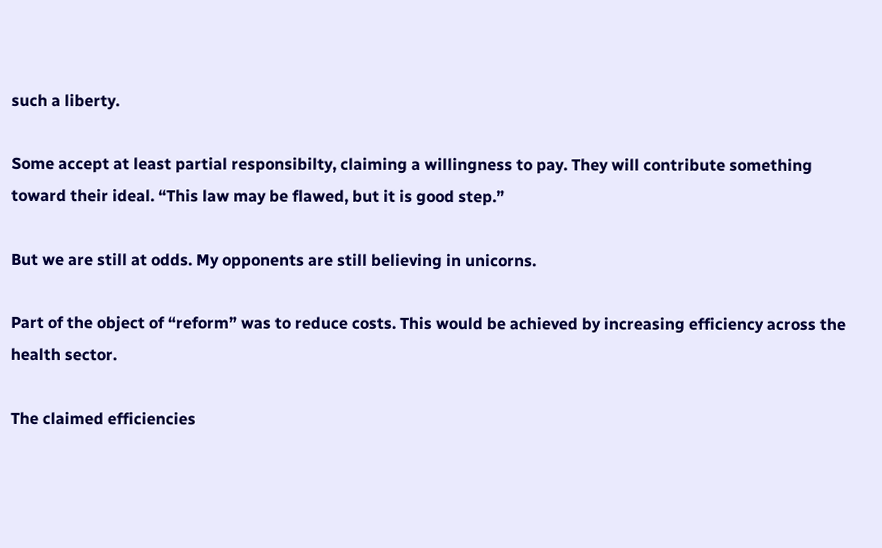such a liberty.

Some accept at least partial responsibilty, claiming a willingness to pay. They will contribute something toward their ideal. “This law may be flawed, but it is good step.”

But we are still at odds. My opponents are still believing in unicorns.

Part of the object of “reform” was to reduce costs. This would be achieved by increasing efficiency across the health sector.

The claimed efficiencies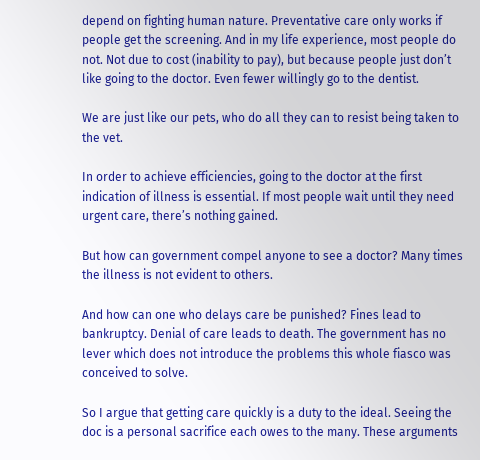depend on fighting human nature. Preventative care only works if people get the screening. And in my life experience, most people do not. Not due to cost (inability to pay), but because people just don’t like going to the doctor. Even fewer willingly go to the dentist.

We are just like our pets, who do all they can to resist being taken to the vet.

In order to achieve efficiencies, going to the doctor at the first indication of illness is essential. If most people wait until they need urgent care, there’s nothing gained.

But how can government compel anyone to see a doctor? Many times the illness is not evident to others.

And how can one who delays care be punished? Fines lead to bankruptcy. Denial of care leads to death. The government has no lever which does not introduce the problems this whole fiasco was conceived to solve.

So I argue that getting care quickly is a duty to the ideal. Seeing the doc is a personal sacrifice each owes to the many. These arguments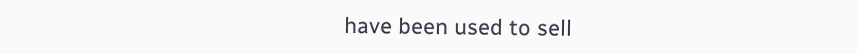have been used to sell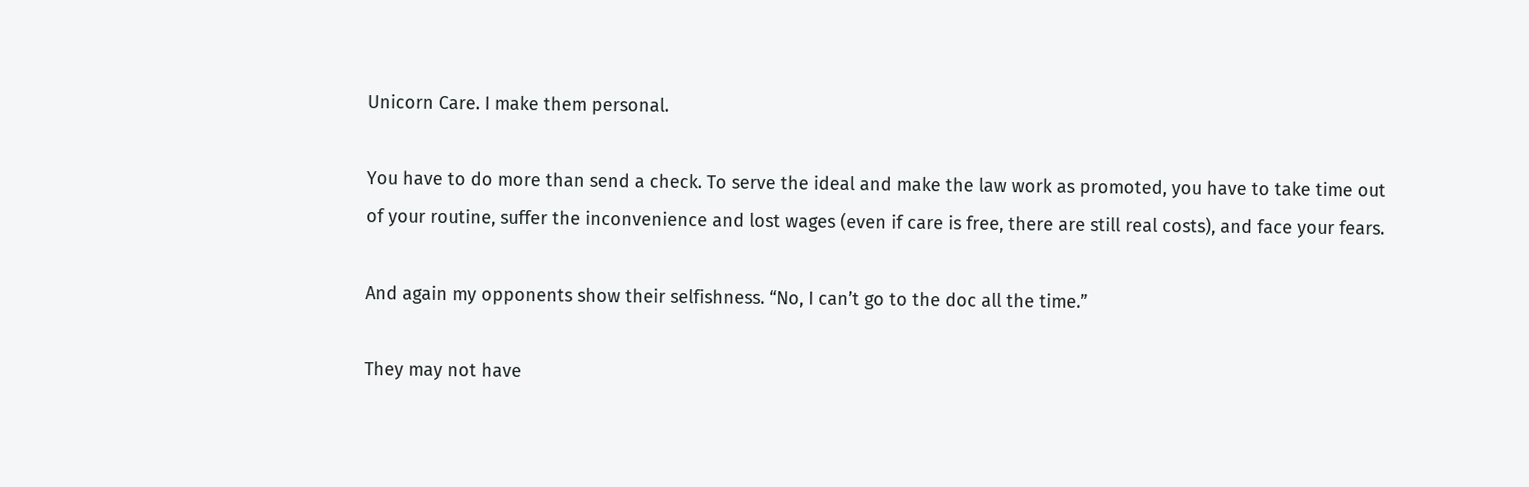Unicorn Care. I make them personal.

You have to do more than send a check. To serve the ideal and make the law work as promoted, you have to take time out of your routine, suffer the inconvenience and lost wages (even if care is free, there are still real costs), and face your fears.

And again my opponents show their selfishness. “No, I can’t go to the doc all the time.”

They may not have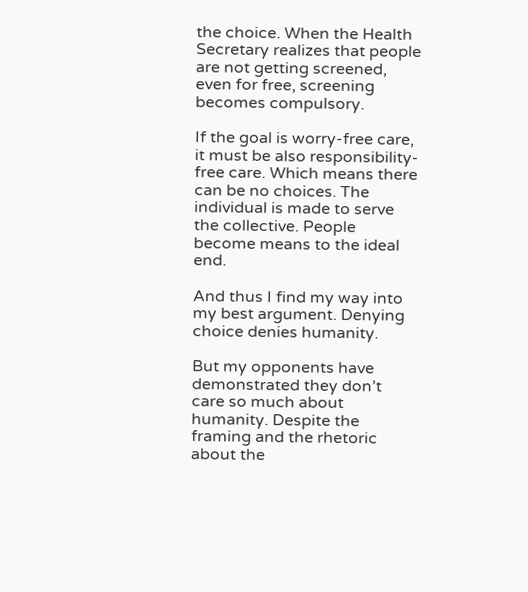the choice. When the Health Secretary realizes that people are not getting screened, even for free, screening becomes compulsory.

If the goal is worry-free care, it must be also responsibility-free care. Which means there can be no choices. The individual is made to serve the collective. People become means to the ideal end.

And thus I find my way into my best argument. Denying choice denies humanity.

But my opponents have demonstrated they don’t care so much about humanity. Despite the framing and the rhetoric about the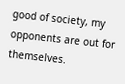good of society, my opponents are out for themselves.